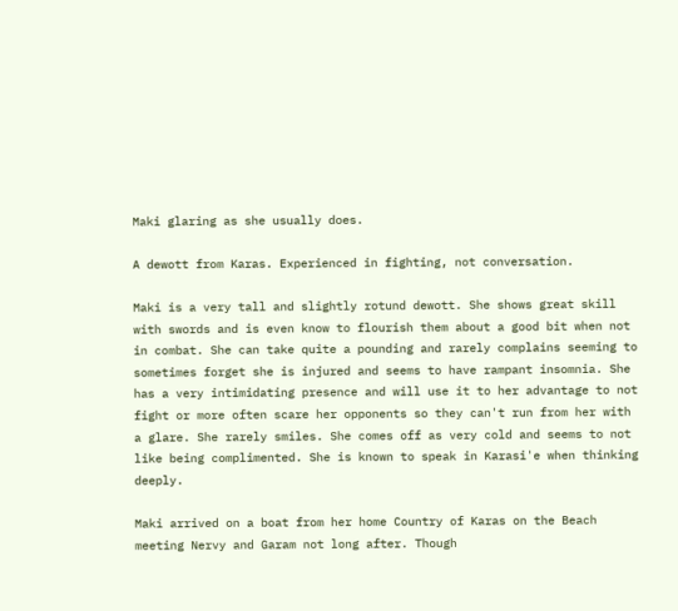Maki glaring as she usually does.

A dewott from Karas. Experienced in fighting, not conversation.

Maki is a very tall and slightly rotund dewott. She shows great skill with swords and is even know to flourish them about a good bit when not in combat. She can take quite a pounding and rarely complains seeming to sometimes forget she is injured and seems to have rampant insomnia. She has a very intimidating presence and will use it to her advantage to not fight or more often scare her opponents so they can't run from her with a glare. She rarely smiles. She comes off as very cold and seems to not like being complimented. She is known to speak in Karasi'e when thinking deeply.

Maki arrived on a boat from her home Country of Karas on the Beach meeting Nervy and Garam not long after. Though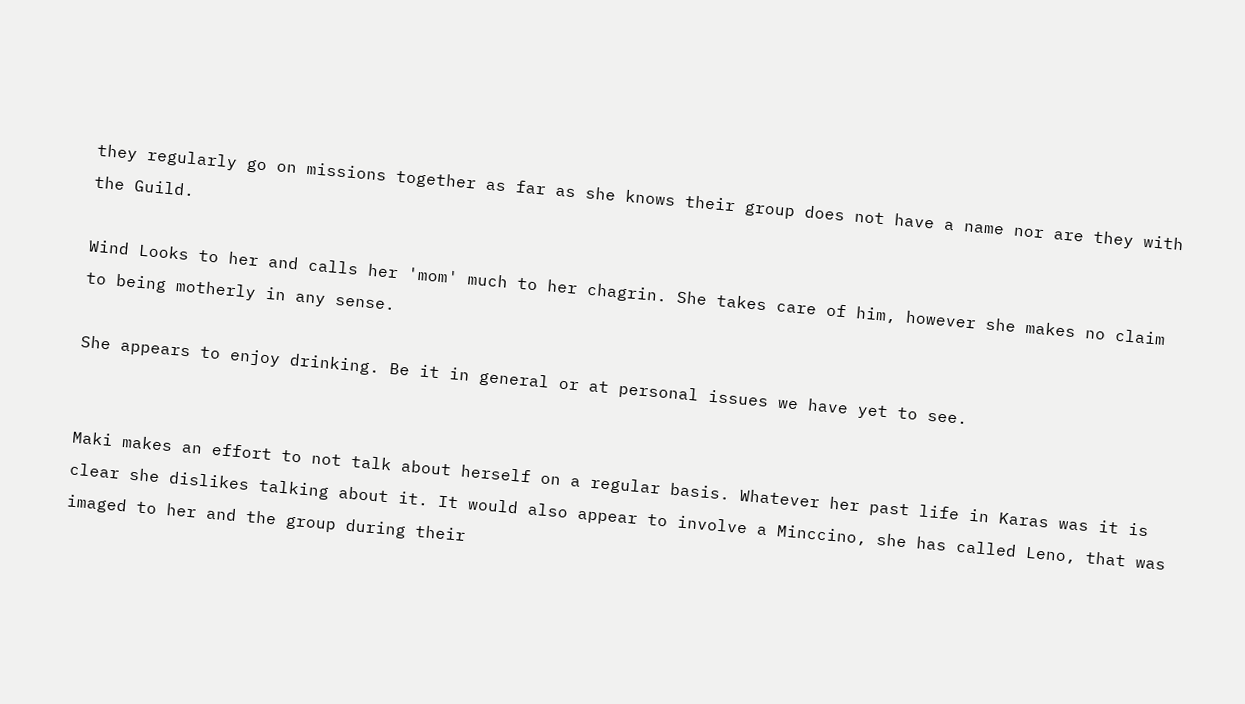they regularly go on missions together as far as she knows their group does not have a name nor are they with the Guild.

Wind Looks to her and calls her 'mom' much to her chagrin. She takes care of him, however she makes no claim to being motherly in any sense.

She appears to enjoy drinking. Be it in general or at personal issues we have yet to see.


Maki makes an effort to not talk about herself on a regular basis. Whatever her past life in Karas was it is clear she dislikes talking about it. It would also appear to involve a Minccino, she has called Leno, that was imaged to her and the group during their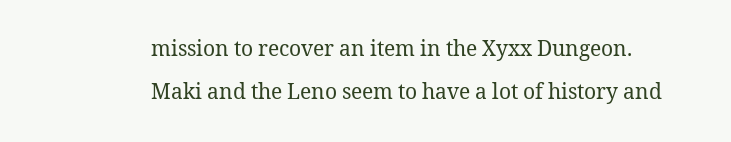mission to recover an item in the Xyxx Dungeon. Maki and the Leno seem to have a lot of history and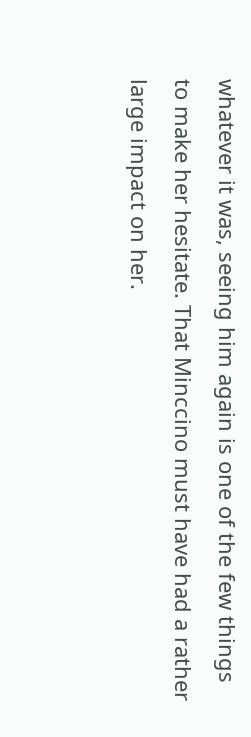whatever it was, seeing him again is one of the few things to make her hesitate. That Minccino must have had a rather large impact on her.